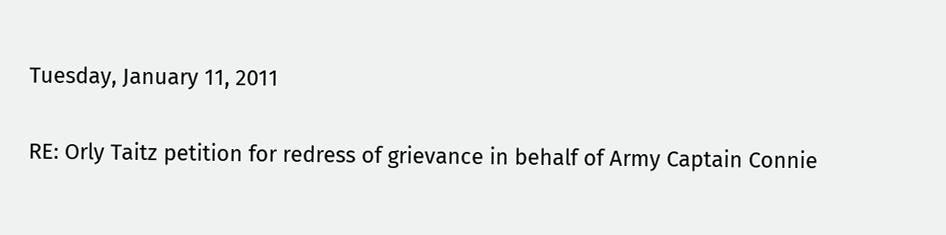Tuesday, January 11, 2011

RE: Orly Taitz petition for redress of grievance in behalf of Army Captain Connie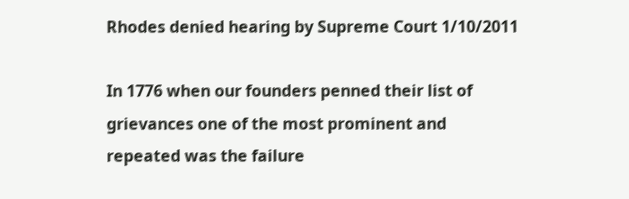Rhodes denied hearing by Supreme Court 1/10/2011

In 1776 when our founders penned their list of grievances one of the most prominent and repeated was the failure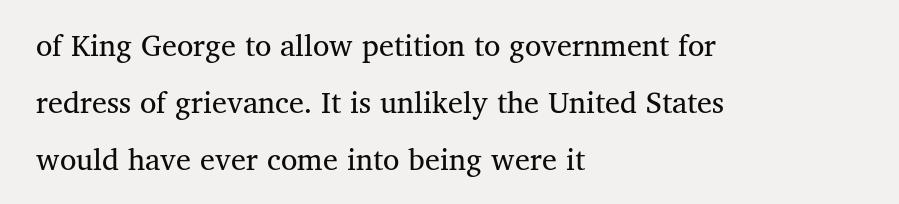of King George to allow petition to government for redress of grievance. It is unlikely the United States would have ever come into being were it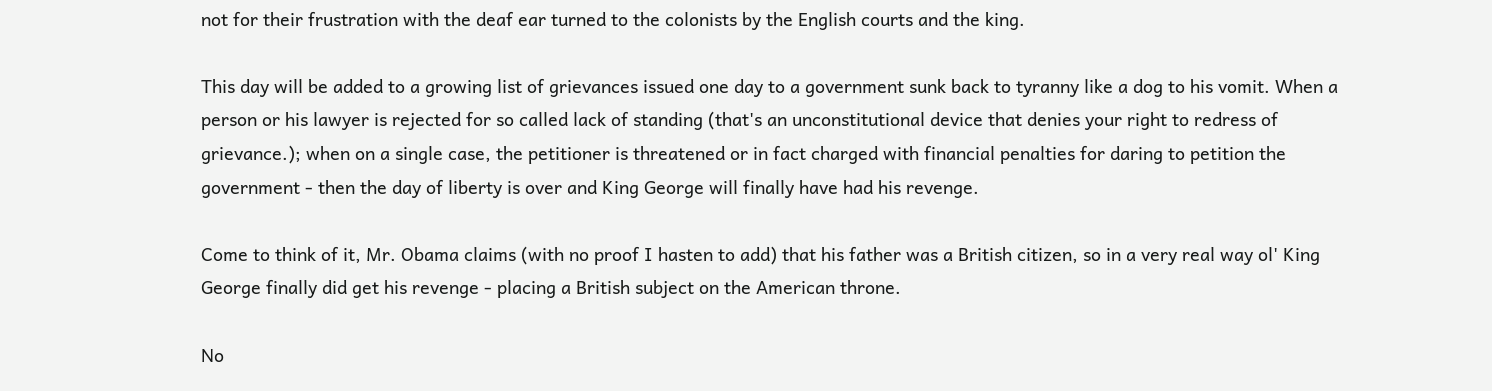not for their frustration with the deaf ear turned to the colonists by the English courts and the king.

This day will be added to a growing list of grievances issued one day to a government sunk back to tyranny like a dog to his vomit. When a person or his lawyer is rejected for so called lack of standing (that's an unconstitutional device that denies your right to redress of grievance.); when on a single case, the petitioner is threatened or in fact charged with financial penalties for daring to petition the government - then the day of liberty is over and King George will finally have had his revenge.

Come to think of it, Mr. Obama claims (with no proof I hasten to add) that his father was a British citizen, so in a very real way ol' King George finally did get his revenge - placing a British subject on the American throne.

No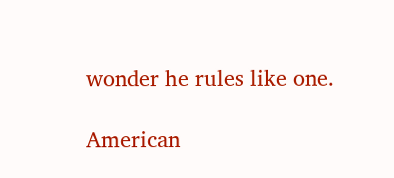wonder he rules like one.

American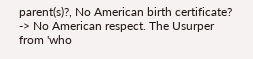parent(s)?, No American birth certificate? -> No American respect. The Usurper from 'who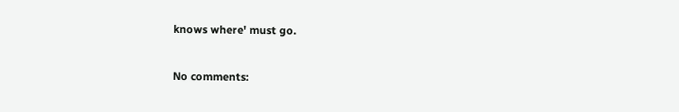knows where' must go.

No comments: